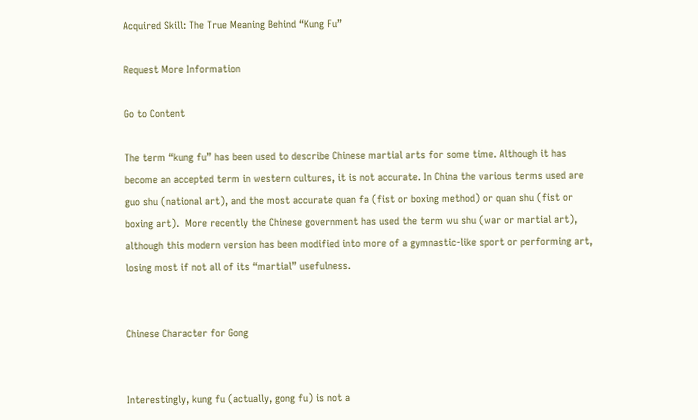Acquired Skill: The True Meaning Behind “Kung Fu”

Request More Information

Go to Content

The term “kung fu” has been used to describe Chinese martial arts for some time. Although it has become an accepted term in western cultures, it is not accurate. In China the various terms used are guo shu (national art), and the most accurate quan fa (fist or boxing method) or quan shu (fist or boxing art).  More recently the Chinese government has used the term wu shu (war or martial art), although this modern version has been modified into more of a gymnastic-like sport or performing art, losing most if not all of its “martial” usefulness.


Chinese Character for Gong


Interestingly, kung fu (actually, gong fu) is not a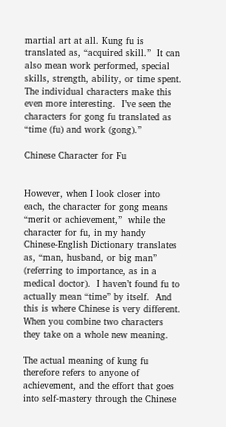martial art at all. Kung fu is translated as, “acquired skill.”  It can also mean work performed, special skills, strength, ability, or time spent.  The individual characters make this even more interesting.  I’ve seen the characters for gong fu translated as “time (fu) and work (gong).”

Chinese Character for Fu


However, when I look closer into each, the character for gong means “merit or achievement,”  while the character for fu, in my handy Chinese-English Dictionary translates as, “man, husband, or big man” (referring to importance, as in a medical doctor).  I haven’t found fu to actually mean “time” by itself.  And this is where Chinese is very different.  When you combine two characters they take on a whole new meaning.

The actual meaning of kung fu therefore refers to anyone of achievement, and the effort that goes into self-mastery through the Chinese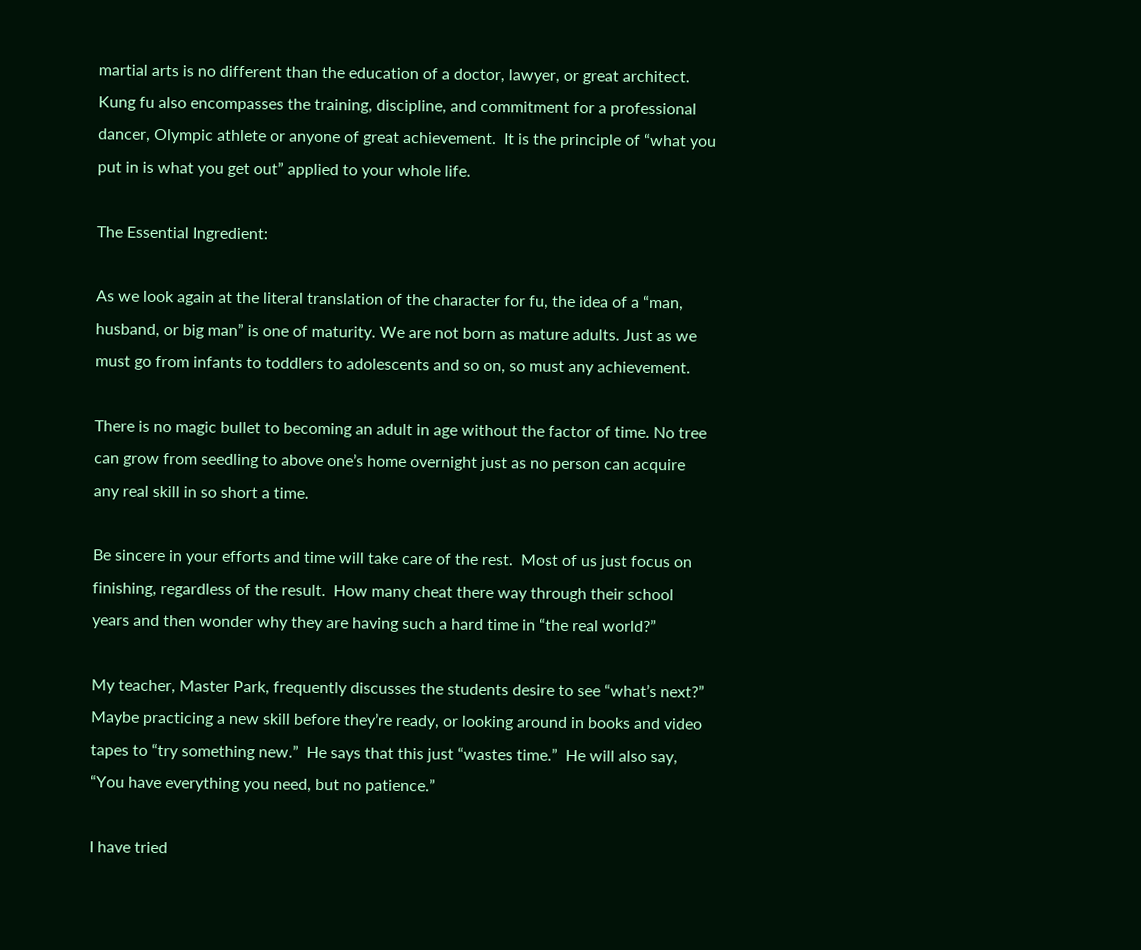martial arts is no different than the education of a doctor, lawyer, or great architect.  Kung fu also encompasses the training, discipline, and commitment for a professional dancer, Olympic athlete or anyone of great achievement.  It is the principle of “what you put in is what you get out” applied to your whole life.

The Essential Ingredient:

As we look again at the literal translation of the character for fu, the idea of a “man, husband, or big man” is one of maturity. We are not born as mature adults. Just as we must go from infants to toddlers to adolescents and so on, so must any achievement.

There is no magic bullet to becoming an adult in age without the factor of time. No tree can grow from seedling to above one’s home overnight just as no person can acquire any real skill in so short a time.

Be sincere in your efforts and time will take care of the rest.  Most of us just focus on finishing, regardless of the result.  How many cheat there way through their school years and then wonder why they are having such a hard time in “the real world?”

My teacher, Master Park, frequently discusses the students desire to see “what’s next?”  Maybe practicing a new skill before they’re ready, or looking around in books and video tapes to “try something new.”  He says that this just “wastes time.”  He will also say, “You have everything you need, but no patience.”

I have tried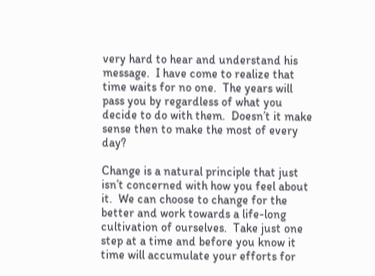very hard to hear and understand his message.  I have come to realize that time waits for no one.  The years will pass you by regardless of what you decide to do with them.  Doesn’t it make sense then to make the most of every day?

Change is a natural principle that just isn’t concerned with how you feel about it.  We can choose to change for the better and work towards a life-long cultivation of ourselves.  Take just one step at a time and before you know it time will accumulate your efforts for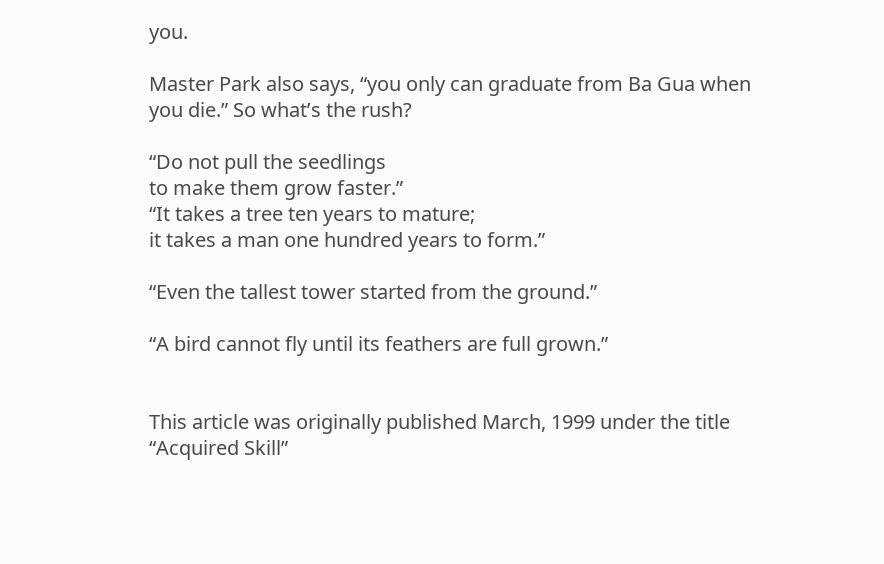you.

Master Park also says, “you only can graduate from Ba Gua when you die.” So what’s the rush?

“Do not pull the seedlings
to make them grow faster.”
“It takes a tree ten years to mature;
it takes a man one hundred years to form.”

“Even the tallest tower started from the ground.”

“A bird cannot fly until its feathers are full grown.”


This article was originally published March, 1999 under the title “Acquired Skill”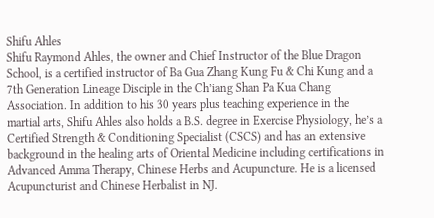Shifu Ahles
Shifu Raymond Ahles, the owner and Chief Instructor of the Blue Dragon School, is a certified instructor of Ba Gua Zhang Kung Fu & Chi Kung and a 7th Generation Lineage Disciple in the Ch’iang Shan Pa Kua Chang Association. In addition to his 30 years plus teaching experience in the martial arts, Shifu Ahles also holds a B.S. degree in Exercise Physiology, he’s a Certified Strength & Conditioning Specialist (CSCS) and has an extensive background in the healing arts of Oriental Medicine including certifications in Advanced Amma Therapy, Chinese Herbs and Acupuncture. He is a licensed Acupuncturist and Chinese Herbalist in NJ.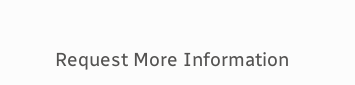Request More Information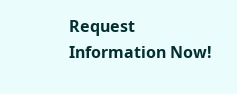Request Information Now!